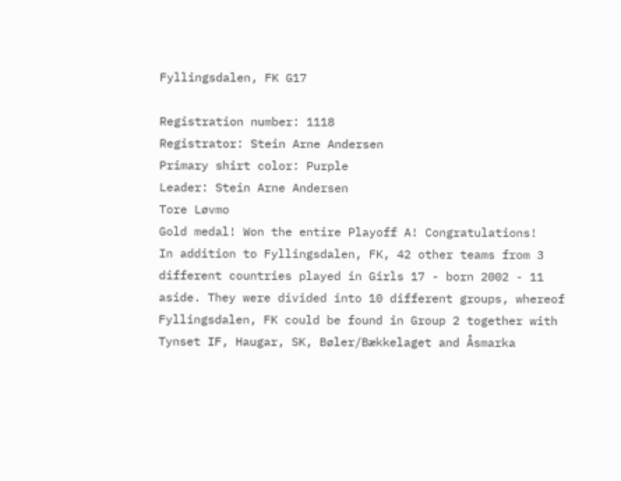Fyllingsdalen, FK G17

Registration number: 1118
Registrator: Stein Arne Andersen
Primary shirt color: Purple
Leader: Stein Arne Andersen
Tore Løvmo
Gold medal! Won the entire Playoff A! Congratulations!
In addition to Fyllingsdalen, FK, 42 other teams from 3 different countries played in Girls 17 - born 2002 - 11 aside. They were divided into 10 different groups, whereof Fyllingsdalen, FK could be found in Group 2 together with Tynset IF, Haugar, SK, Bøler/Bækkelaget and Åsmarka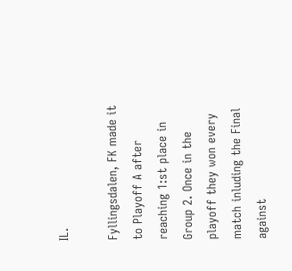IL.

Fyllingsdalen, FK made it to Playoff A after reaching 1:st place in Group 2. Once in the playoff they won every match inluding the Final against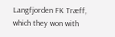Langfjorden FK Træff, which they won with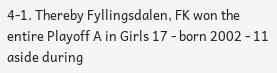4-1. Thereby Fyllingsdalen, FK won the entire Playoff A in Girls 17 - born 2002 - 11 aside during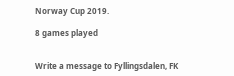Norway Cup 2019.

8 games played


Write a message to Fyllingsdalen, FK